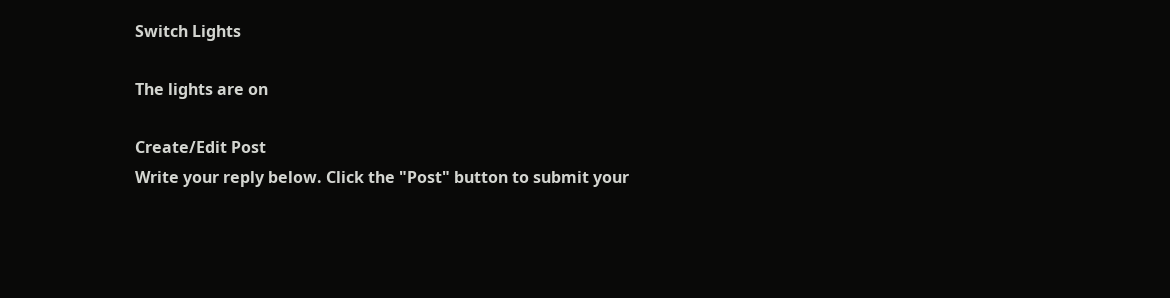Switch Lights

The lights are on

Create/Edit Post
Write your reply below. Click the "Post" button to submit your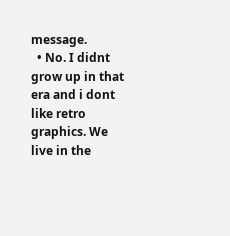message.
  • No. I didnt grow up in that era and i dont like retro graphics. We live in the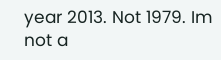year 2013. Not 1979. Im not a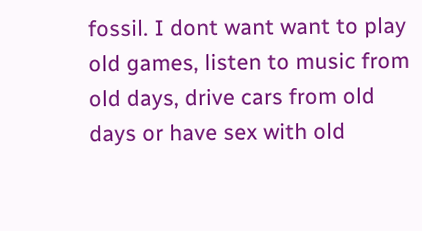fossil. I dont want want to play old games, listen to music from old days, drive cars from old days or have sex with old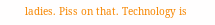ladies. Piss on that. Technology is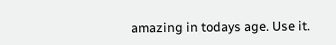amazing in todays age. Use it.